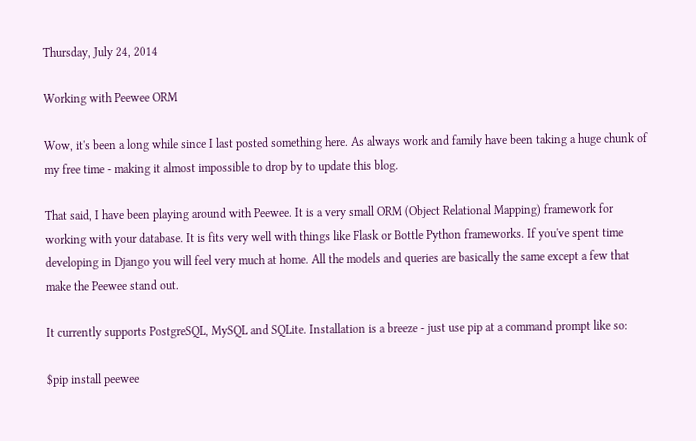Thursday, July 24, 2014

Working with Peewee ORM

Wow, it's been a long while since I last posted something here. As always work and family have been taking a huge chunk of my free time - making it almost impossible to drop by to update this blog.

That said, I have been playing around with Peewee. It is a very small ORM (Object Relational Mapping) framework for working with your database. It is fits very well with things like Flask or Bottle Python frameworks. If you've spent time developing in Django you will feel very much at home. All the models and queries are basically the same except a few that make the Peewee stand out.

It currently supports PostgreSQL, MySQL and SQLite. Installation is a breeze - just use pip at a command prompt like so:

$pip install peewee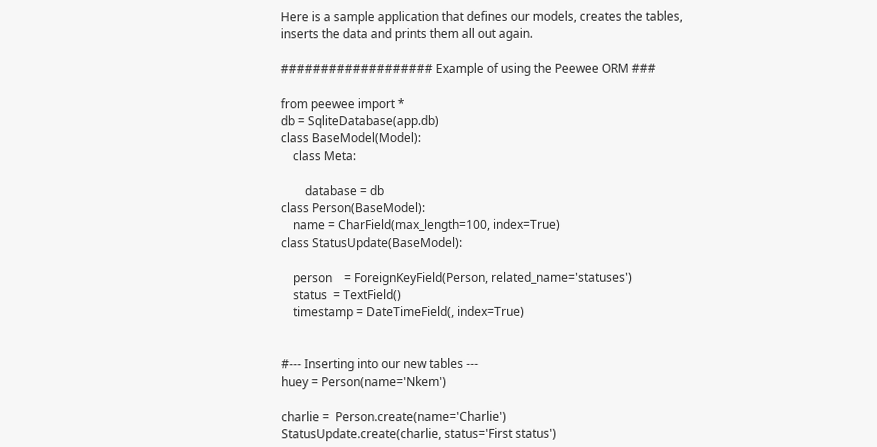Here is a sample application that defines our models, creates the tables, inserts the data and prints them all out again.

################### Example of using the Peewee ORM ###

from peewee import *
db = SqliteDatabase(app.db)
class BaseModel(Model):
    class Meta:

        database = db
class Person(BaseModel):
    name = CharField(max_length=100, index=True)
class StatusUpdate(BaseModel):

    person    = ForeignKeyField(Person, related_name='statuses')
    status  = TextField()
    timestamp = DateTimeField(, index=True)


#--- Inserting into our new tables ---
huey = Person(name='Nkem')

charlie =  Person.create(name='Charlie')
StatusUpdate.create(charlie, status='First status')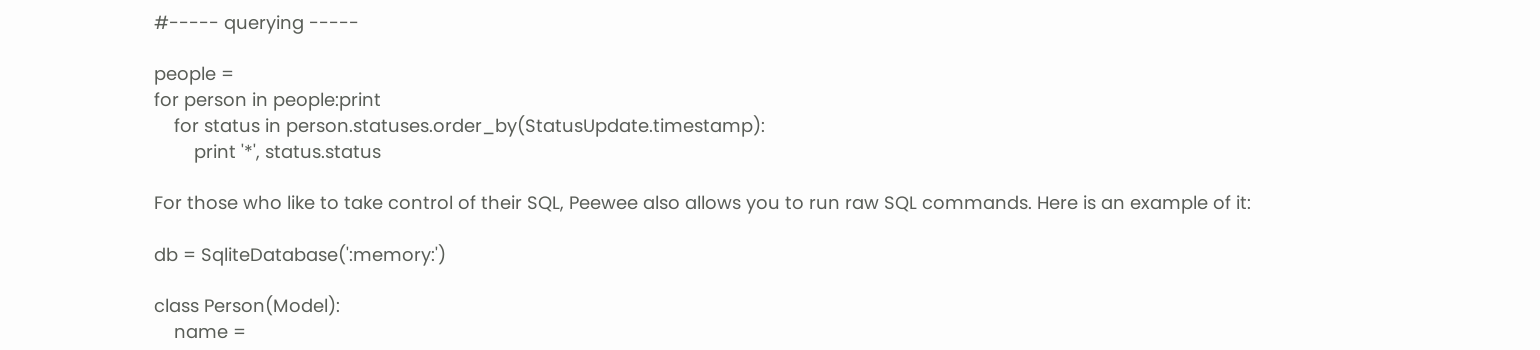#----- querying -----

people =
for person in people:print
    for status in person.statuses.order_by(StatusUpdate.timestamp):
        print '*', status.status

For those who like to take control of their SQL, Peewee also allows you to run raw SQL commands. Here is an example of it:

db = SqliteDatabase(':memory:')

class Person(Model):
    name =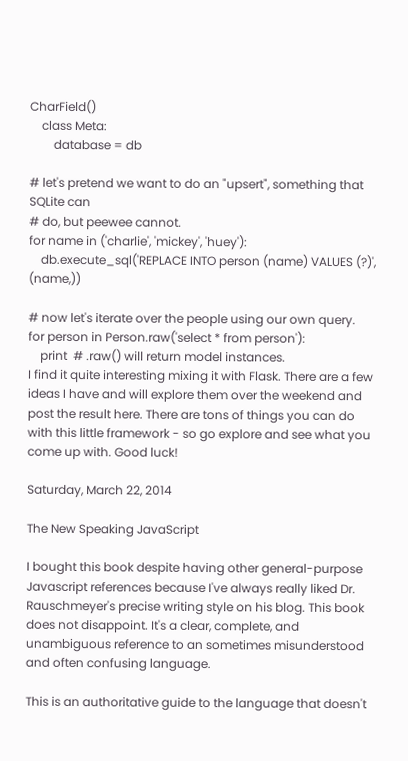CharField()
    class Meta:
        database = db

# let's pretend we want to do an "upsert", something that SQLite can
# do, but peewee cannot.
for name in ('charlie', 'mickey', 'huey'):
    db.execute_sql('REPLACE INTO person (name) VALUES (?)', (name,))

# now let's iterate over the people using our own query.
for person in Person.raw('select * from person'):
    print  # .raw() will return model instances.
I find it quite interesting mixing it with Flask. There are a few ideas I have and will explore them over the weekend and post the result here. There are tons of things you can do with this little framework - so go explore and see what you come up with. Good luck!

Saturday, March 22, 2014

The New Speaking JavaScript

I bought this book despite having other general-purpose Javascript references because I've always really liked Dr. Rauschmeyer's precise writing style on his blog. This book does not disappoint. It's a clear, complete, and unambiguous reference to an sometimes misunderstood and often confusing language.

This is an authoritative guide to the language that doesn't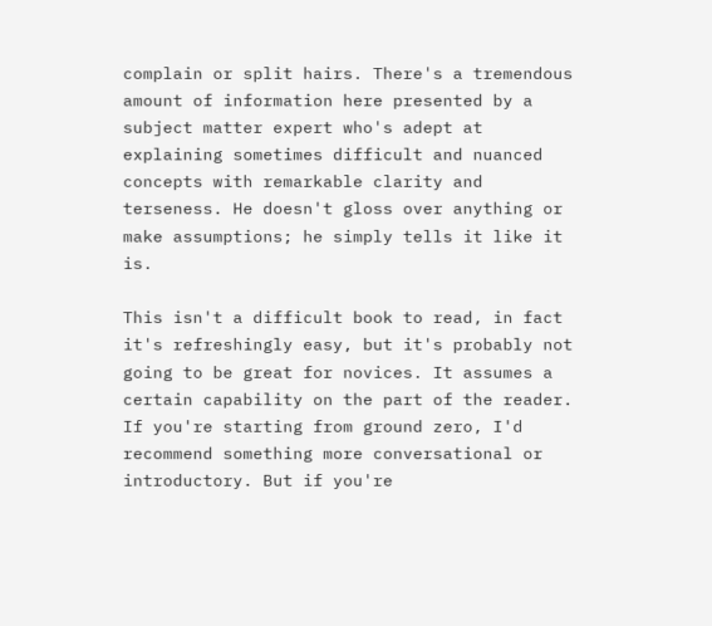complain or split hairs. There's a tremendous amount of information here presented by a subject matter expert who's adept at explaining sometimes difficult and nuanced concepts with remarkable clarity and terseness. He doesn't gloss over anything or make assumptions; he simply tells it like it is.

This isn't a difficult book to read, in fact it's refreshingly easy, but it's probably not going to be great for novices. It assumes a certain capability on the part of the reader. If you're starting from ground zero, I'd recommend something more conversational or introductory. But if you're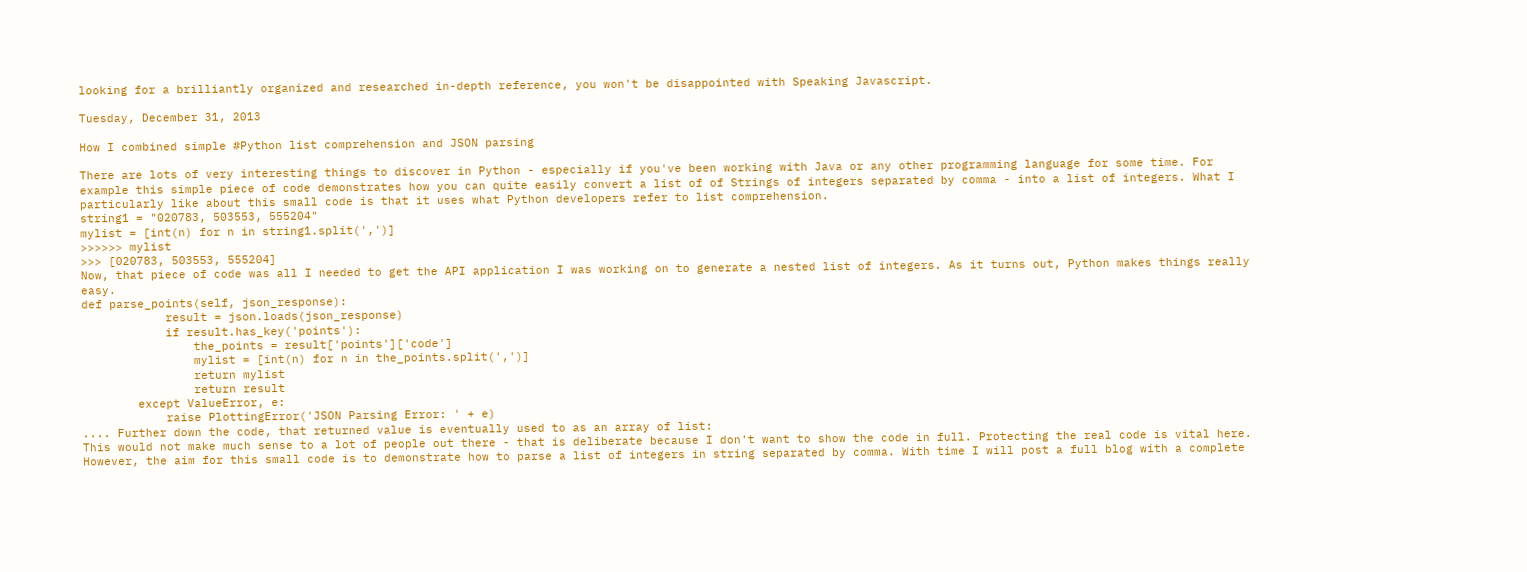looking for a brilliantly organized and researched in-depth reference, you won't be disappointed with Speaking Javascript.

Tuesday, December 31, 2013

How I combined simple #Python list comprehension and JSON parsing

There are lots of very interesting things to discover in Python - especially if you've been working with Java or any other programming language for some time. For example this simple piece of code demonstrates how you can quite easily convert a list of of Strings of integers separated by comma - into a list of integers. What I particularly like about this small code is that it uses what Python developers refer to list comprehension.
string1 = "020783, 503553, 555204"
mylist = [int(n) for n in string1.split(',')]
>>>>>> mylist
>>> [020783, 503553, 555204]
Now, that piece of code was all I needed to get the API application I was working on to generate a nested list of integers. As it turns out, Python makes things really easy.
def parse_points(self, json_response):
            result = json.loads(json_response)
            if result.has_key('points'):
                the_points = result['points']['code']
                mylist = [int(n) for n in the_points.split(',')]
                return mylist
                return result
        except ValueError, e:
            raise PlottingError('JSON Parsing Error: ' + e)
.... Further down the code, that returned value is eventually used to as an array of list:
This would not make much sense to a lot of people out there - that is deliberate because I don't want to show the code in full. Protecting the real code is vital here. However, the aim for this small code is to demonstrate how to parse a list of integers in string separated by comma. With time I will post a full blog with a complete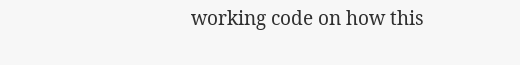working code on how this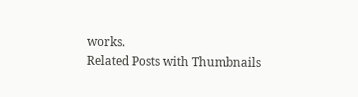works.
Related Posts with Thumbnails